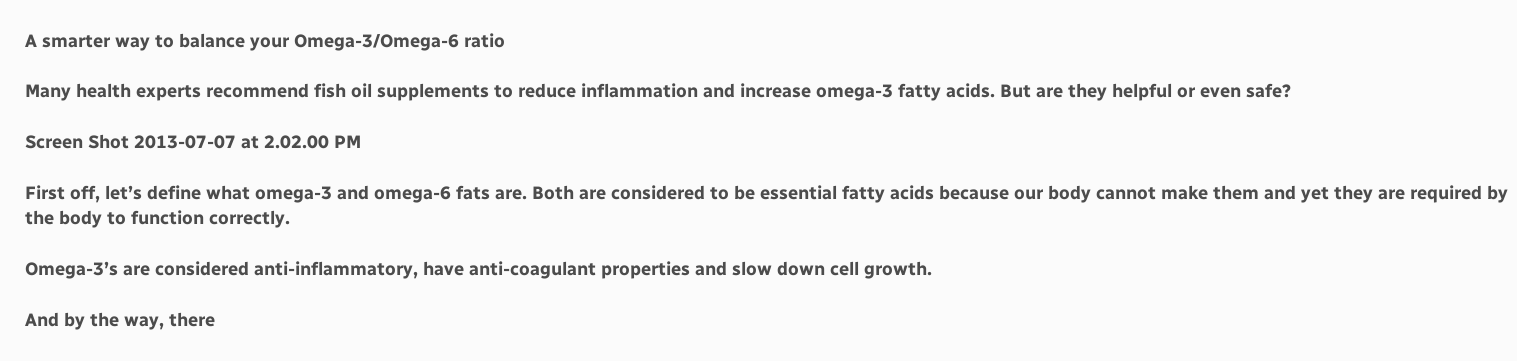A smarter way to balance your Omega-3/Omega-6 ratio

Many health experts recommend fish oil supplements to reduce inflammation and increase omega-3 fatty acids. But are they helpful or even safe?

Screen Shot 2013-07-07 at 2.02.00 PM

First off, let’s define what omega-3 and omega-6 fats are. Both are considered to be essential fatty acids because our body cannot make them and yet they are required by the body to function correctly.

Omega-3’s are considered anti-inflammatory, have anti-coagulant properties and slow down cell growth.

And by the way, there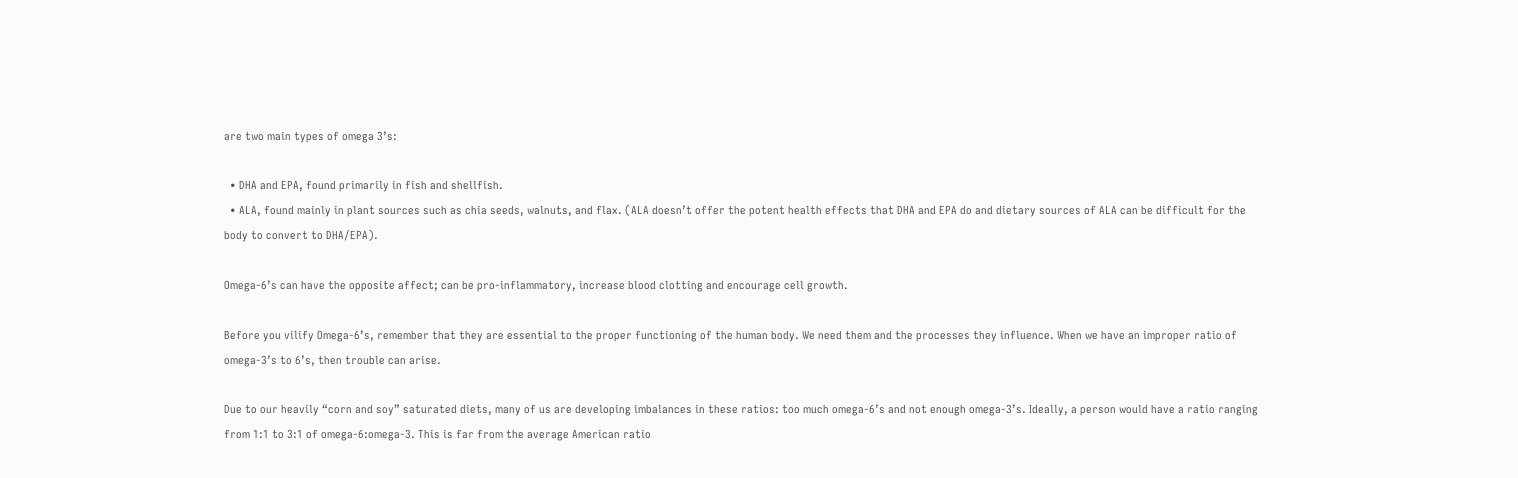are two main types of omega 3’s:

  • DHA and EPA, found primarily in fish and shellfish.
  • ALA, found mainly in plant sources such as chia seeds, walnuts, and flax. (ALA doesn’t offer the potent health effects that DHA and EPA do and dietary sources of ALA can be difficult for the body to convert to DHA/EPA).

Omega-6’s can have the opposite affect; can be pro-inflammatory, increase blood clotting and encourage cell growth.

Before you vilify Omega-6’s, remember that they are essential to the proper functioning of the human body. We need them and the processes they influence. When we have an improper ratio of omega-3’s to 6’s, then trouble can arise.

Due to our heavily “corn and soy” saturated diets, many of us are developing imbalances in these ratios: too much omega-6’s and not enough omega-3’s. Ideally, a person would have a ratio ranging from 1:1 to 3:1 of omega-6:omega-3. This is far from the average American ratio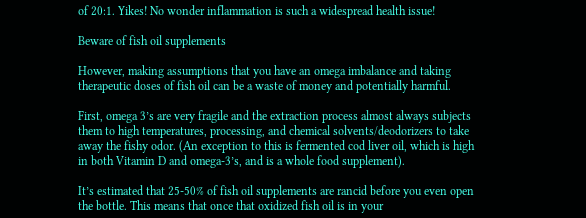of 20:1. Yikes! No wonder inflammation is such a widespread health issue!

Beware of fish oil supplements

However, making assumptions that you have an omega imbalance and taking therapeutic doses of fish oil can be a waste of money and potentially harmful.

First, omega 3’s are very fragile and the extraction process almost always subjects them to high temperatures, processing, and chemical solvents/deodorizers to take away the fishy odor. (An exception to this is fermented cod liver oil, which is high in both Vitamin D and omega-3’s, and is a whole food supplement).

It’s estimated that 25-50% of fish oil supplements are rancid before you even open the bottle. This means that once that oxidized fish oil is in your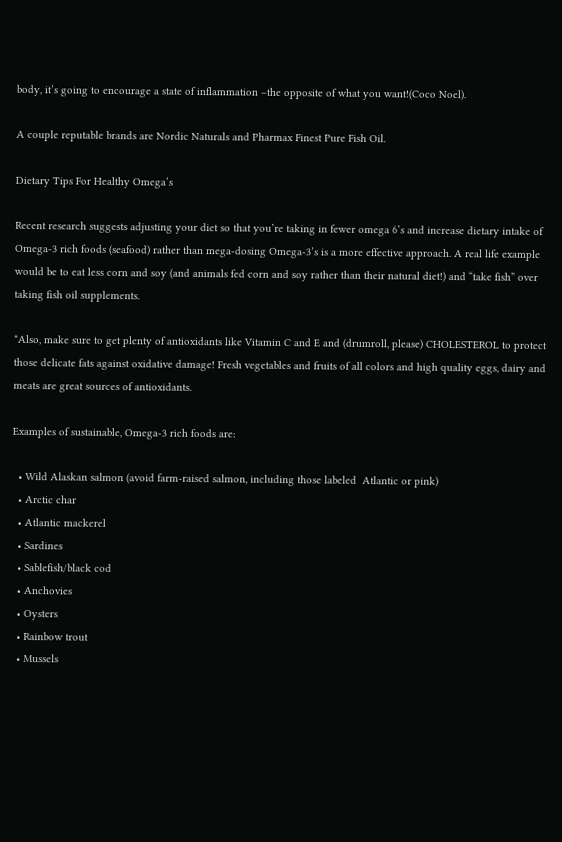body, it’s going to encourage a state of inflammation –the opposite of what you want!(Coco Noel).

A couple reputable brands are Nordic Naturals and Pharmax Finest Pure Fish Oil.

Dietary Tips For Healthy Omega’s

Recent research suggests adjusting your diet so that you’re taking in fewer omega 6’s and increase dietary intake of Omega-3 rich foods (seafood) rather than mega-dosing Omega-3’s is a more effective approach. A real life example would be to eat less corn and soy (and animals fed corn and soy rather than their natural diet!) and “take fish” over taking fish oil supplements.

*Also, make sure to get plenty of antioxidants like Vitamin C and E and (drumroll, please) CHOLESTEROL to protect those delicate fats against oxidative damage! Fresh vegetables and fruits of all colors and high quality eggs, dairy and meats are great sources of antioxidants.

Examples of sustainable, Omega-3 rich foods are:

  • Wild Alaskan salmon (avoid farm-raised salmon, including those labeled  Atlantic or pink)
  • Arctic char
  • Atlantic mackerel
  • Sardines
  • Sablefish/black cod
  • Anchovies
  • Oysters
  • Rainbow trout
  • Mussels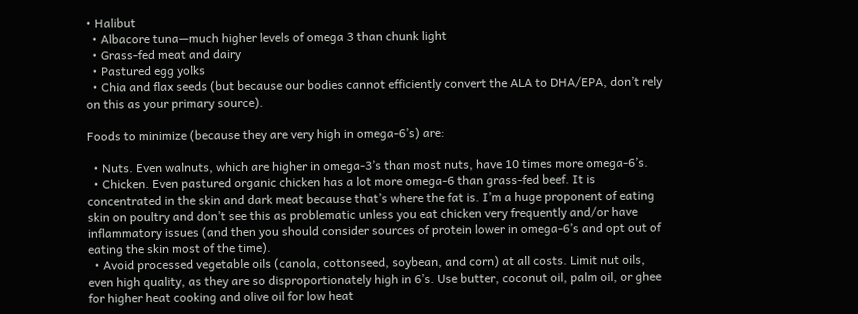• Halibut
  • Albacore tuna—much higher levels of omega 3 than chunk light
  • Grass-fed meat and dairy
  • Pastured egg yolks
  • Chia and flax seeds (but because our bodies cannot efficiently convert the ALA to DHA/EPA, don’t rely on this as your primary source).

Foods to minimize (because they are very high in omega-6’s) are:

  • Nuts. Even walnuts, which are higher in omega-3’s than most nuts, have 10 times more omega-6’s.
  • Chicken. Even pastured organic chicken has a lot more omega-6 than grass-fed beef. It is concentrated in the skin and dark meat because that’s where the fat is. I’m a huge proponent of eating skin on poultry and don’t see this as problematic unless you eat chicken very frequently and/or have inflammatory issues (and then you should consider sources of protein lower in omega-6’s and opt out of eating the skin most of the time).
  • Avoid processed vegetable oils (canola, cottonseed, soybean, and corn) at all costs. Limit nut oils, even high quality, as they are so disproportionately high in 6’s. Use butter, coconut oil, palm oil, or ghee for higher heat cooking and olive oil for low heat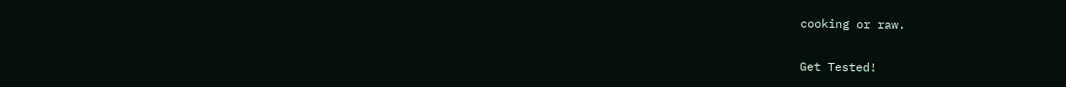cooking or raw.

Get Tested!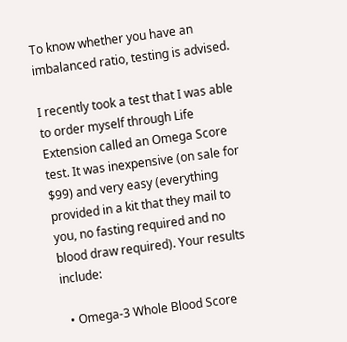To know whether you have an imbalanced ratio, testing is advised.

I recently took a test that I was able to order myself through Life Extension called an Omega Score test. It was inexpensive (on sale for $99) and very easy (everything provided in a kit that they mail to you, no fasting required and no blood draw required). Your results include:

  • Omega-3 Whole Blood Score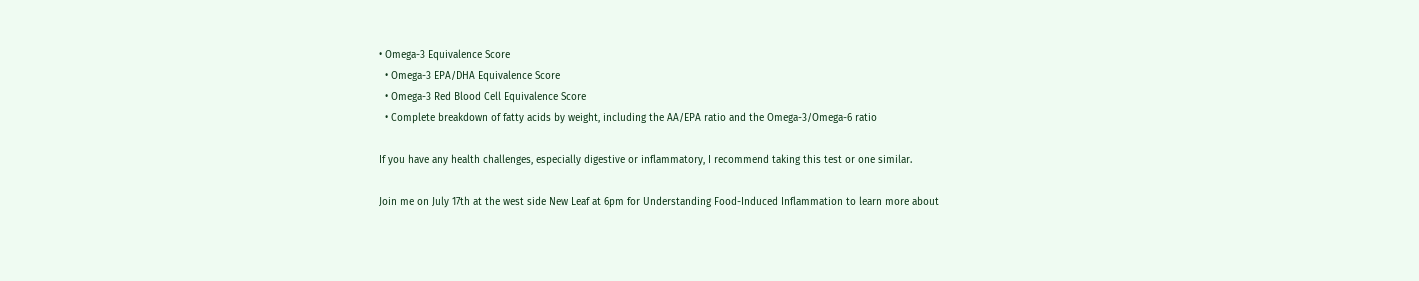• Omega-3 Equivalence Score
  • Omega-3 EPA/DHA Equivalence Score
  • Omega-3 Red Blood Cell Equivalence Score
  • Complete breakdown of fatty acids by weight, including the AA/EPA ratio and the Omega-3/Omega-6 ratio

If you have any health challenges, especially digestive or inflammatory, I recommend taking this test or one similar.

Join me on July 17th at the west side New Leaf at 6pm for Understanding Food-Induced Inflammation to learn more about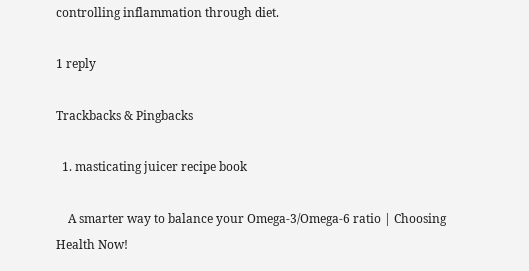controlling inflammation through diet.

1 reply

Trackbacks & Pingbacks

  1. masticating juicer recipe book

    A smarter way to balance your Omega-3/Omega-6 ratio | Choosing Health Now!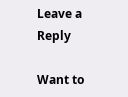Leave a Reply

Want to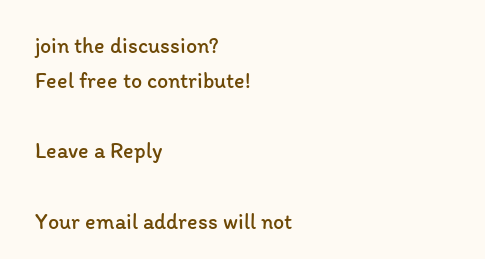join the discussion?
Feel free to contribute!

Leave a Reply

Your email address will not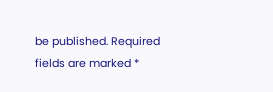be published. Required fields are marked *